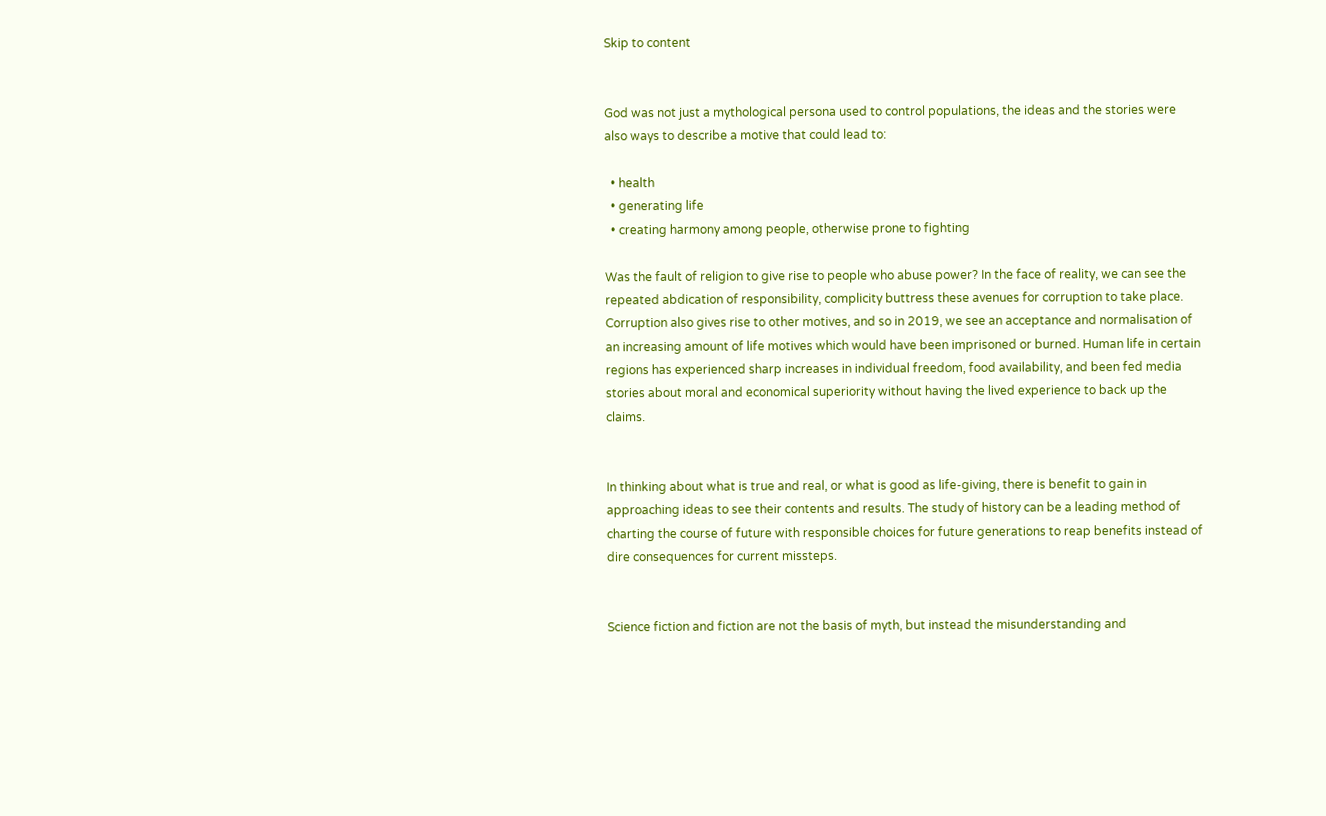Skip to content


God was not just a mythological persona used to control populations, the ideas and the stories were also ways to describe a motive that could lead to:

  • health
  • generating life
  • creating harmony among people, otherwise prone to fighting

Was the fault of religion to give rise to people who abuse power? In the face of reality, we can see the repeated abdication of responsibility, complicity buttress these avenues for corruption to take place. Corruption also gives rise to other motives, and so in 2019, we see an acceptance and normalisation of an increasing amount of life motives which would have been imprisoned or burned. Human life in certain regions has experienced sharp increases in individual freedom, food availability, and been fed media stories about moral and economical superiority without having the lived experience to back up the claims.


In thinking about what is true and real, or what is good as life-giving, there is benefit to gain in approaching ideas to see their contents and results. The study of history can be a leading method of charting the course of future with responsible choices for future generations to reap benefits instead of dire consequences for current missteps.


Science fiction and fiction are not the basis of myth, but instead the misunderstanding and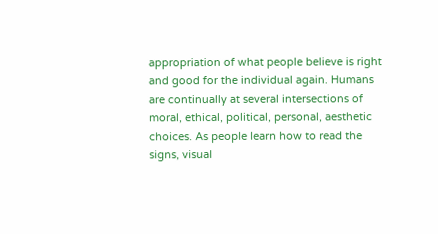appropriation of what people believe is right and good for the individual again. Humans are continually at several intersections of moral, ethical, political, personal, aesthetic choices. As people learn how to read the signs, visual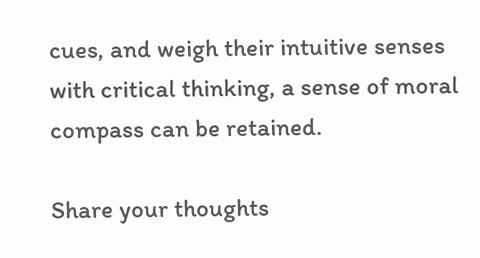cues, and weigh their intuitive senses with critical thinking, a sense of moral compass can be retained.

Share your thoughts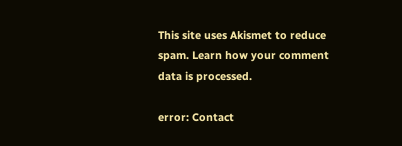This site uses Akismet to reduce spam. Learn how your comment data is processed.

error: Contact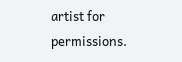artist for permissions.